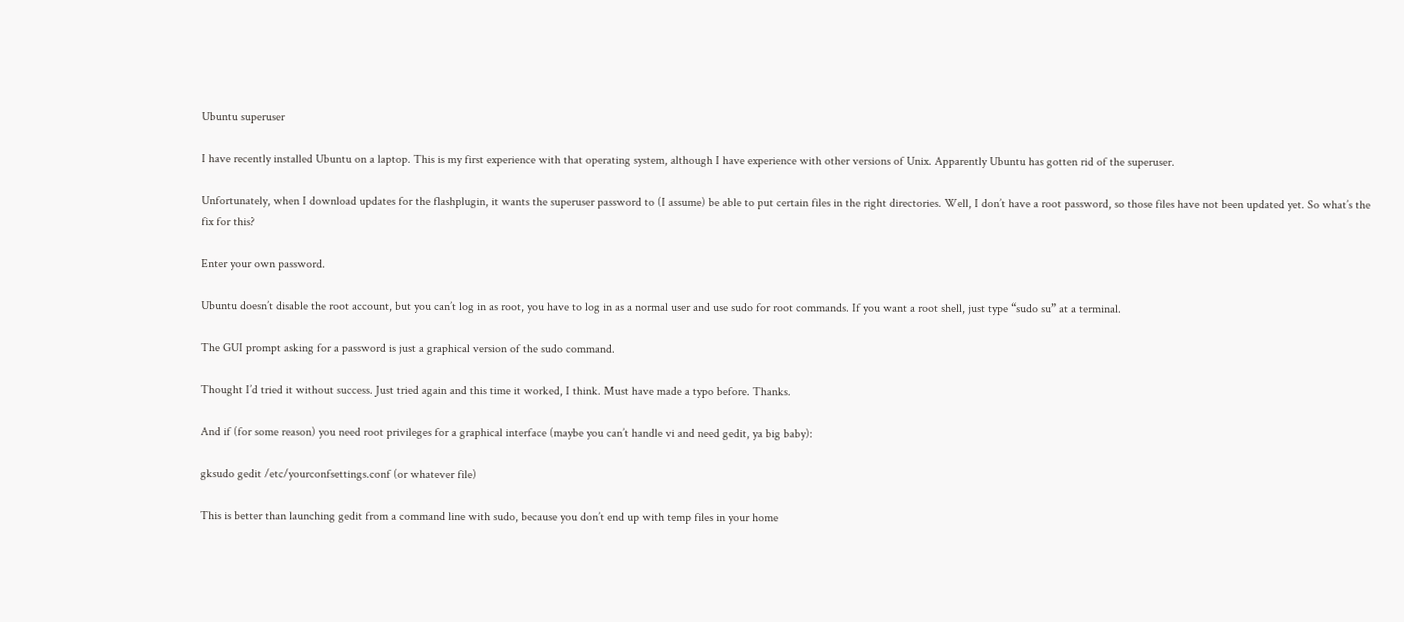Ubuntu superuser

I have recently installed Ubuntu on a laptop. This is my first experience with that operating system, although I have experience with other versions of Unix. Apparently Ubuntu has gotten rid of the superuser.

Unfortunately, when I download updates for the flashplugin, it wants the superuser password to (I assume) be able to put certain files in the right directories. Well, I don’t have a root password, so those files have not been updated yet. So what’s the fix for this?

Enter your own password.

Ubuntu doesn’t disable the root account, but you can’t log in as root, you have to log in as a normal user and use sudo for root commands. If you want a root shell, just type “sudo su” at a terminal.

The GUI prompt asking for a password is just a graphical version of the sudo command.

Thought I’d tried it without success. Just tried again and this time it worked, I think. Must have made a typo before. Thanks.

And if (for some reason) you need root privileges for a graphical interface (maybe you can’t handle vi and need gedit, ya big baby):

gksudo gedit /etc/yourconfsettings.conf (or whatever file)

This is better than launching gedit from a command line with sudo, because you don’t end up with temp files in your home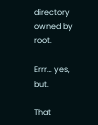directory owned by root.

Errr… yes, but.

That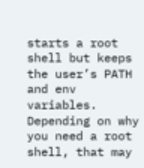starts a root shell but keeps the user’s PATH and env variables. Depending on why you need a root shell, that may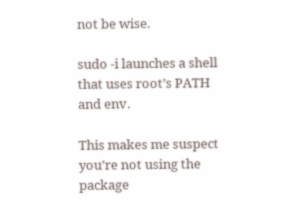not be wise.

sudo -i launches a shell that uses root’s PATH and env.

This makes me suspect you’re not using the package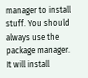manager to install stuff. You should always use the package manager. It will install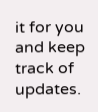it for you and keep track of updates.